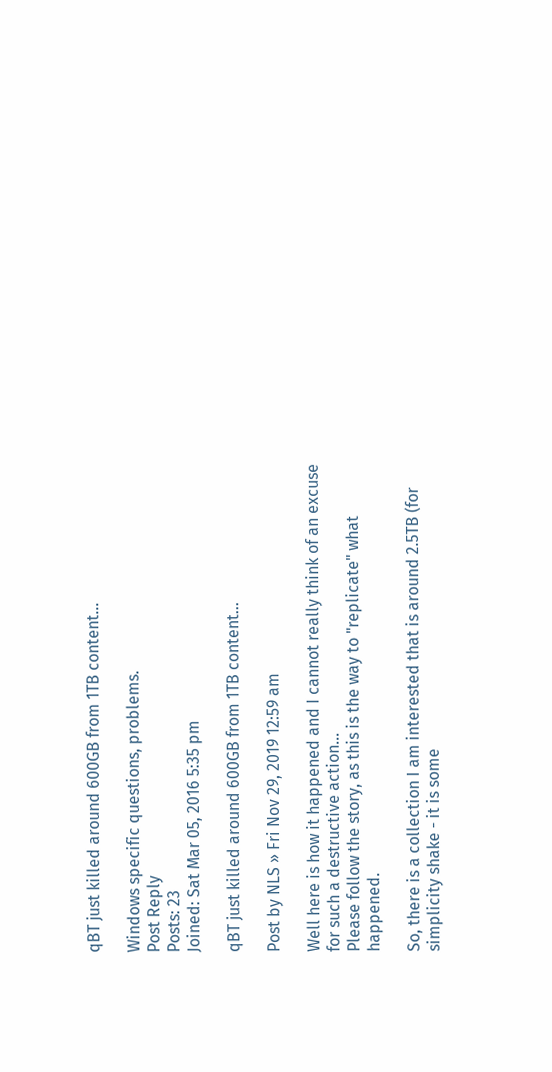qBT just killed around 600GB from 1TB content...

Windows specific questions, problems.
Post Reply
Posts: 23
Joined: Sat Mar 05, 2016 5:35 pm

qBT just killed around 600GB from 1TB content...

Post by NLS » Fri Nov 29, 2019 12:59 am

Well here is how it happened and I cannot really think of an excuse for such a destructive action...
Please follow the story, as this is the way to "replicate" what happened.

So, there is a collection I am interested that is around 2.5TB (for simplicity shake - it is some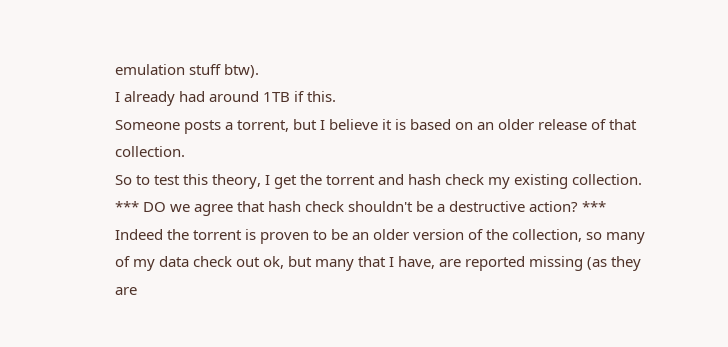emulation stuff btw).
I already had around 1TB if this.
Someone posts a torrent, but I believe it is based on an older release of that collection.
So to test this theory, I get the torrent and hash check my existing collection.
*** DO we agree that hash check shouldn't be a destructive action? ***
Indeed the torrent is proven to be an older version of the collection, so many of my data check out ok, but many that I have, are reported missing (as they are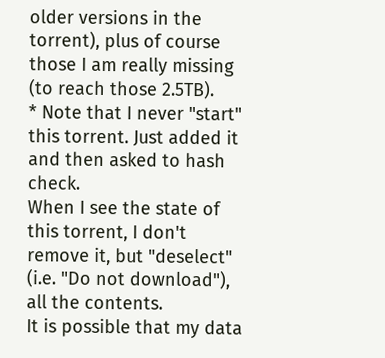older versions in the torrent), plus of course those I am really missing (to reach those 2.5TB).
* Note that I never "start" this torrent. Just added it and then asked to hash check.
When I see the state of this torrent, I don't remove it, but "deselect" (i.e. "Do not download"), all the contents.
It is possible that my data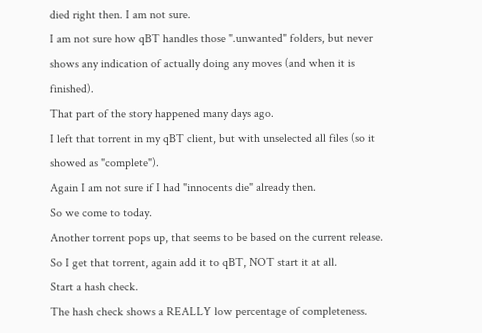died right then. I am not sure.
I am not sure how qBT handles those ".unwanted" folders, but never shows any indication of actually doing any moves (and when it is finished).
That part of the story happened many days ago.
I left that torrent in my qBT client, but with unselected all files (so it showed as "complete").
Again I am not sure if I had "innocents die" already then.
So we come to today.
Another torrent pops up, that seems to be based on the current release.
So I get that torrent, again add it to qBT, NOT start it at all.
Start a hash check.
The hash check shows a REALLY low percentage of completeness.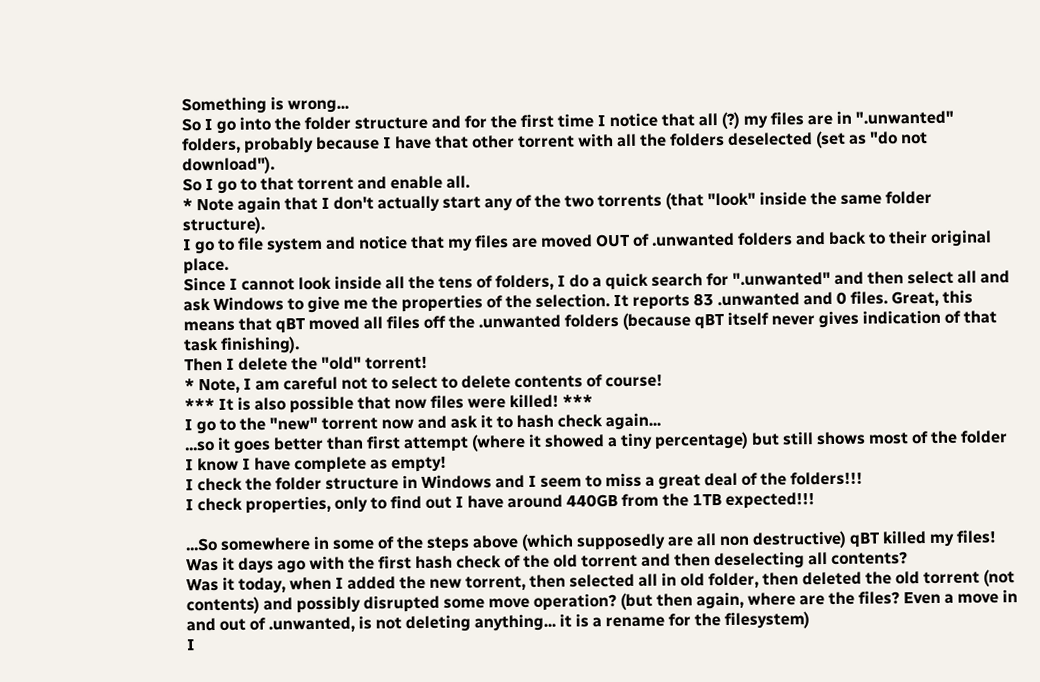Something is wrong...
So I go into the folder structure and for the first time I notice that all (?) my files are in ".unwanted" folders, probably because I have that other torrent with all the folders deselected (set as "do not download").
So I go to that torrent and enable all.
* Note again that I don't actually start any of the two torrents (that "look" inside the same folder structure).
I go to file system and notice that my files are moved OUT of .unwanted folders and back to their original place.
Since I cannot look inside all the tens of folders, I do a quick search for ".unwanted" and then select all and ask Windows to give me the properties of the selection. It reports 83 .unwanted and 0 files. Great, this means that qBT moved all files off the .unwanted folders (because qBT itself never gives indication of that task finishing).
Then I delete the "old" torrent!
* Note, I am careful not to select to delete contents of course!
*** It is also possible that now files were killed! ***
I go to the "new" torrent now and ask it to hash check again...
...so it goes better than first attempt (where it showed a tiny percentage) but still shows most of the folder I know I have complete as empty!
I check the folder structure in Windows and I seem to miss a great deal of the folders!!!
I check properties, only to find out I have around 440GB from the 1TB expected!!!

...So somewhere in some of the steps above (which supposedly are all non destructive) qBT killed my files!
Was it days ago with the first hash check of the old torrent and then deselecting all contents?
Was it today, when I added the new torrent, then selected all in old folder, then deleted the old torrent (not contents) and possibly disrupted some move operation? (but then again, where are the files? Even a move in and out of .unwanted, is not deleting anything... it is a rename for the filesystem)
I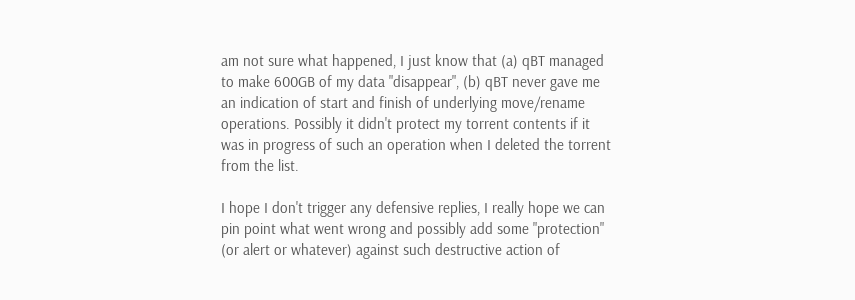am not sure what happened, I just know that (a) qBT managed to make 600GB of my data "disappear", (b) qBT never gave me an indication of start and finish of underlying move/rename operations. Possibly it didn't protect my torrent contents if it was in progress of such an operation when I deleted the torrent from the list.

I hope I don't trigger any defensive replies, I really hope we can pin point what went wrong and possibly add some "protection" (or alert or whatever) against such destructive action of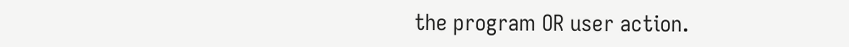the program OR user action.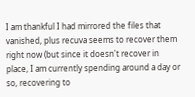I am thankful I had mirrored the files that vanished, plus recuva seems to recover them right now (but since it doesn't recover in place, I am currently spending around a day or so, recovering to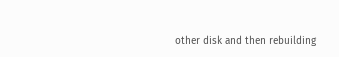other disk and then rebuilding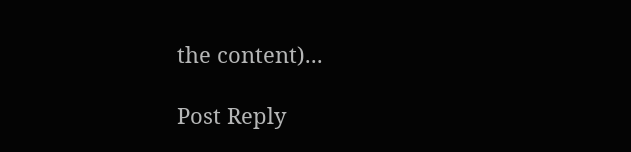the content)...

Post Reply